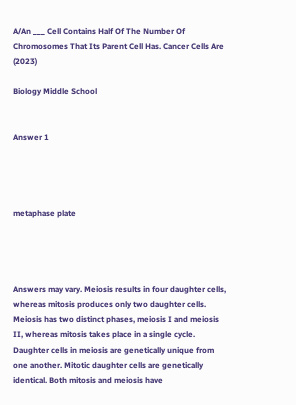A/An ___ Cell Contains Half Of The Number Of Chromosomes That Its Parent Cell Has. Cancer Cells Are (2023)

Biology Middle School


Answer 1




metaphase plate




Answers may vary. Meiosis results in four daughter cells, whereas mitosis produces only two daughter cells. Meiosis has two distinct phases, meiosis I and meiosis II, whereas mitosis takes place in a single cycle. Daughter cells in meiosis are genetically unique from one another. Mitotic daughter cells are genetically identical. Both mitosis and meiosis have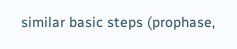similar basic steps (prophase,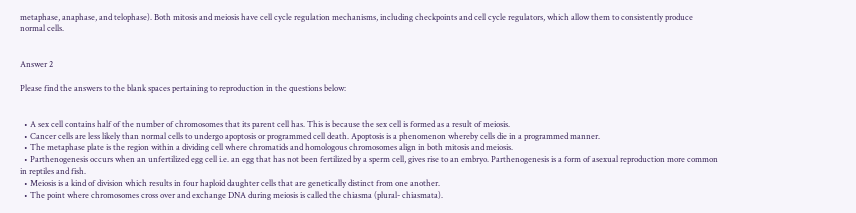metaphase, anaphase, and telophase). Both mitosis and meiosis have cell cycle regulation mechanisms, including checkpoints and cell cycle regulators, which allow them to consistently produce normal cells.


Answer 2

Please find the answers to the blank spaces pertaining to reproduction in the questions below:


  • A sex cell contains half of the number of chromosomes that its parent cell has. This is because the sex cell is formed as a result of meiosis.
  • Cancer cells are less likely than normal cells to undergo apoptosis or programmed cell death. Apoptosis is a phenomenon whereby cells die in a programmed manner.
  • The metaphase plate is the region within a dividing cell where chromatids and homologous chromosomes align in both mitosis and meiosis.
  • Parthenogenesis occurs when an unfertilized egg cell i.e. an egg that has not been fertilized by a sperm cell, gives rise to an embryo. Parthenogenesis is a form of asexual reproduction more common in reptiles and fish.
  • Meiosis is a kind of division which results in four haploid daughter cells that are genetically distinct from one another.
  • The point where chromosomes cross over and exchange DNA during meiosis is called the chiasma (plural- chiasmata).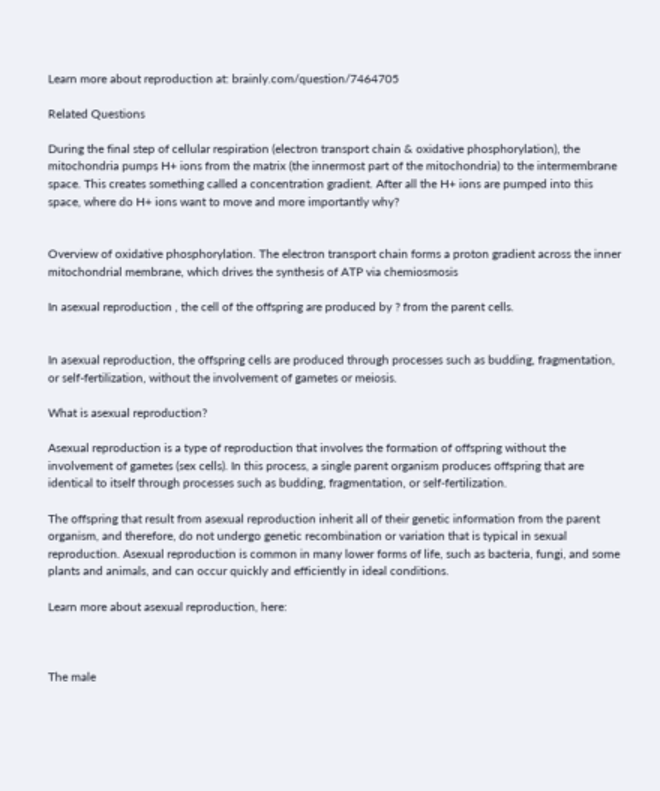Learn more about reproduction at: brainly.com/question/7464705

Related Questions

During the final step of cellular respiration (electron transport chain & oxidative phosphorylation), the mitochondria pumps H+ ions from the matrix (the innermost part of the mitochondria) to the intermembrane space. This creates something called a concentration gradient. After all the H+ ions are pumped into this space, where do H+ ions want to move and more importantly why?


Overview of oxidative phosphorylation. The electron transport chain forms a proton gradient across the inner mitochondrial membrane, which drives the synthesis of ATP via chemiosmosis

In asexual reproduction , the cell of the offspring are produced by ? from the parent cells.


In asexual reproduction, the offspring cells are produced through processes such as budding, fragmentation, or self-fertilization, without the involvement of gametes or meiosis.

What is asexual reproduction?

Asexual reproduction is a type of reproduction that involves the formation of offspring without the involvement of gametes (sex cells). In this process, a single parent organism produces offspring that are identical to itself through processes such as budding, fragmentation, or self-fertilization.

The offspring that result from asexual reproduction inherit all of their genetic information from the parent organism, and therefore, do not undergo genetic recombination or variation that is typical in sexual reproduction. Asexual reproduction is common in many lower forms of life, such as bacteria, fungi, and some plants and animals, and can occur quickly and efficiently in ideal conditions.

Learn more about asexual reproduction, here:



The male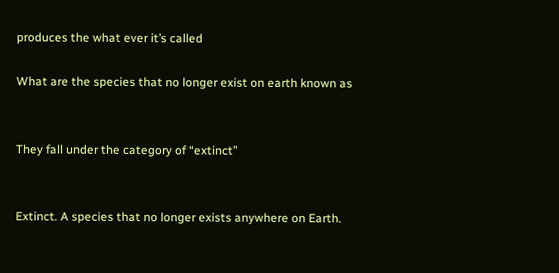produces the what ever it’s called

What are the species that no longer exist on earth known as


They fall under the category of “extinct”


Extinct. A species that no longer exists anywhere on Earth.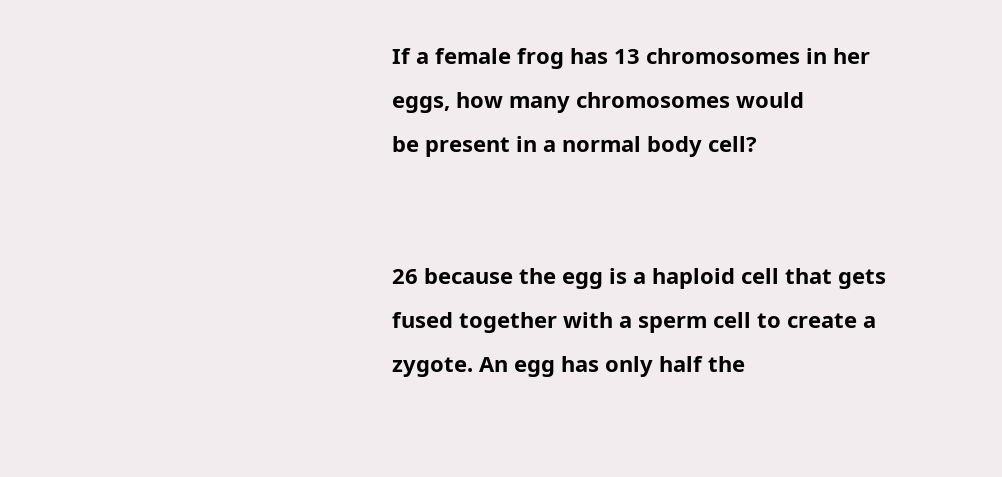If a female frog has 13 chromosomes in her eggs, how many chromosomes would
be present in a normal body cell?


26 because the egg is a haploid cell that gets fused together with a sperm cell to create a zygote. An egg has only half the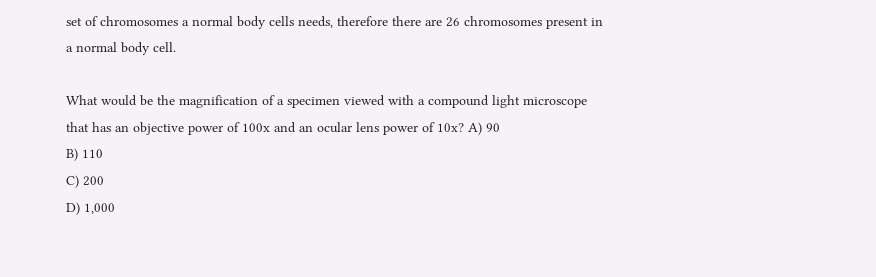set of chromosomes a normal body cells needs, therefore there are 26 chromosomes present in a normal body cell.

What would be the magnification of a specimen viewed with a compound light microscope that has an objective power of 100x and an ocular lens power of 10x? A) 90
B) 110
C) 200
D) 1,000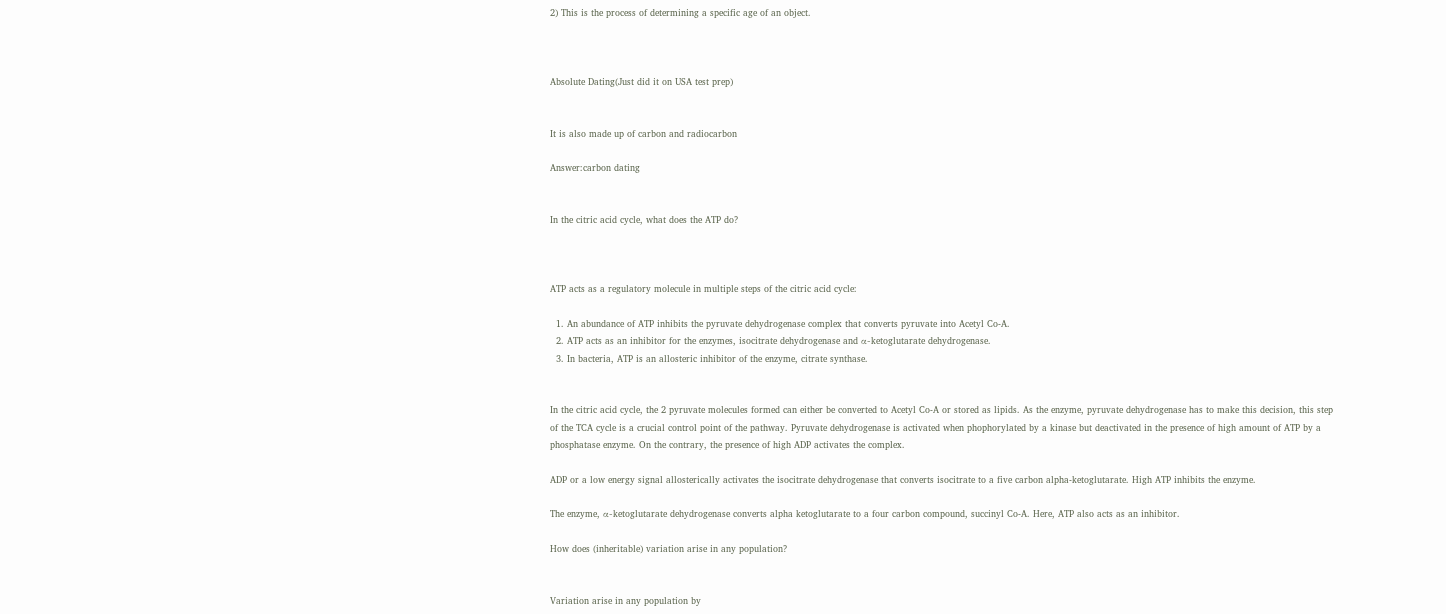2) This is the process of determining a specific age of an object.



Absolute Dating(Just did it on USA test prep)


It is also made up of carbon and radiocarbon

Answer:carbon dating


In the citric acid cycle, what does the ATP do?



ATP acts as a regulatory molecule in multiple steps of the citric acid cycle:

  1. An abundance of ATP inhibits the pyruvate dehydrogenase complex that converts pyruvate into Acetyl Co-A.
  2. ATP acts as an inhibitor for the enzymes, isocitrate dehydrogenase and α-ketoglutarate dehydrogenase.
  3. In bacteria, ATP is an allosteric inhibitor of the enzyme, citrate synthase.


In the citric acid cycle, the 2 pyruvate molecules formed can either be converted to Acetyl Co-A or stored as lipids. As the enzyme, pyruvate dehydrogenase has to make this decision, this step of the TCA cycle is a crucial control point of the pathway. Pyruvate dehydrogenase is activated when phophorylated by a kinase but deactivated in the presence of high amount of ATP by a phosphatase enzyme. On the contrary, the presence of high ADP activates the complex.

ADP or a low energy signal allosterically activates the isocitrate dehydrogenase that converts isocitrate to a five carbon alpha-ketoglutarate. High ATP inhibits the enzyme.

The enzyme, α-ketoglutarate dehydrogenase converts alpha ketoglutarate to a four carbon compound, succinyl Co-A. Here, ATP also acts as an inhibitor.

How does (inheritable) variation arise in any population?


Variation arise in any population by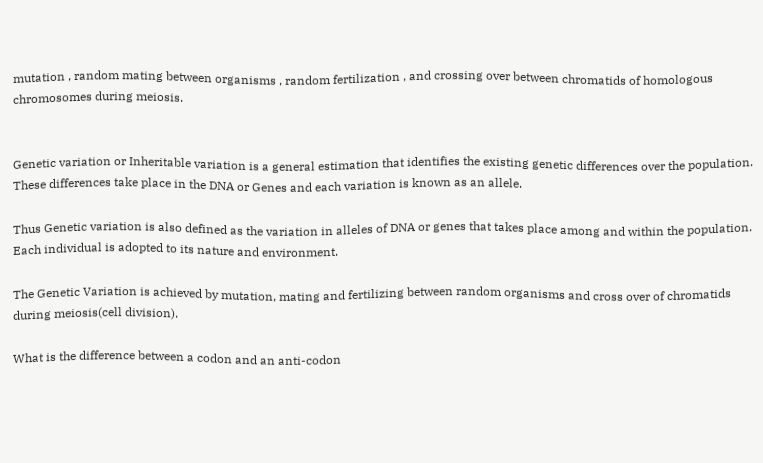mutation , random mating between organisms , random fertilization , and crossing over between chromatids of homologous chromosomes during meiosis.


Genetic variation or Inheritable variation is a general estimation that identifies the existing genetic differences over the population. These differences take place in the DNA or Genes and each variation is known as an allele.

Thus Genetic variation is also defined as the variation in alleles of DNA or genes that takes place among and within the population. Each individual is adopted to its nature and environment.

The Genetic Variation is achieved by mutation, mating and fertilizing between random organisms and cross over of chromatids during meiosis(cell division).

What is the difference between a codon and an anti-codon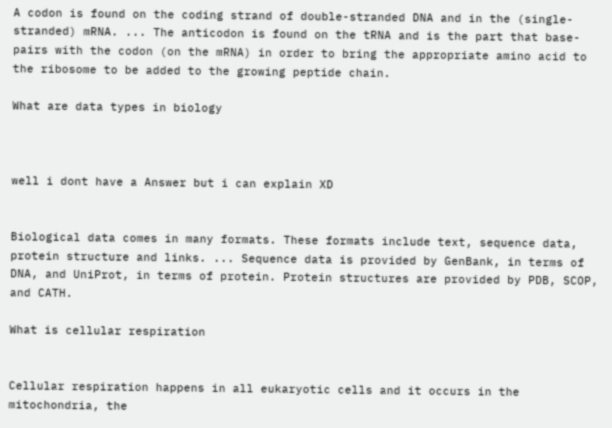A codon is found on the coding strand of double-stranded DNA and in the (single-stranded) mRNA. ... The anticodon is found on the tRNA and is the part that base-pairs with the codon (on the mRNA) in order to bring the appropriate amino acid to the ribosome to be added to the growing peptide chain.

What are data types in biology



well i dont have a Answer but i can explain XD


Biological data comes in many formats. These formats include text, sequence data, protein structure and links. ... Sequence data is provided by GenBank, in terms of DNA, and UniProt, in terms of protein. Protein structures are provided by PDB, SCOP, and CATH.

What is cellular respiration


Cellular respiration happens in all eukaryotic cells and it occurs in the mitochondria, the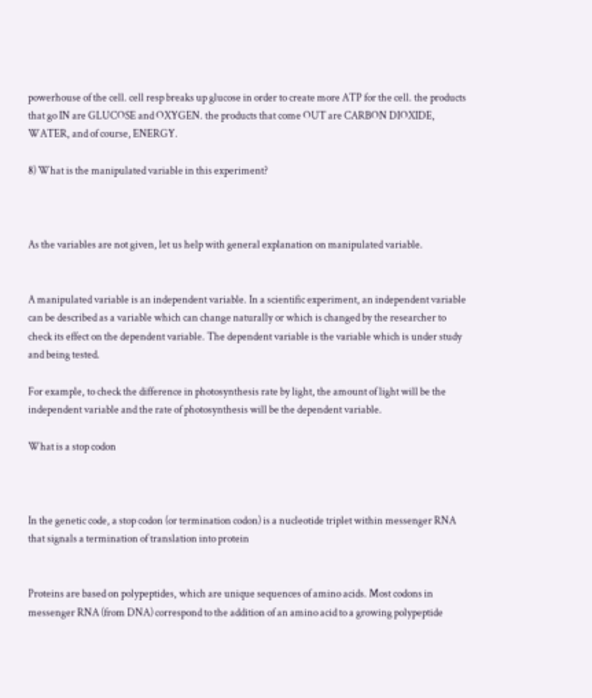powerhouse of the cell. cell resp breaks up glucose in order to create more ATP for the cell. the products that go IN are GLUCOSE and OXYGEN. the products that come OUT are CARBON DIOXIDE, WATER, and of course, ENERGY.

8) What is the manipulated variable in this experiment?



As the variables are not given, let us help with general explanation on manipulated variable.


A manipulated variable is an independent variable. In a scientific experiment, an independent variable can be described as a variable which can change naturally or which is changed by the researcher to check its effect on the dependent variable. The dependent variable is the variable which is under study and being tested.

For example, to check the difference in photosynthesis rate by light, the amount of light will be the independent variable and the rate of photosynthesis will be the dependent variable.

What is a stop codon



In the genetic code, a stop codon (or termination codon) is a nucleotide triplet within messenger RNA that signals a termination of translation into protein


Proteins are based on polypeptides, which are unique sequences of amino acids. Most codons in messenger RNA (from DNA) correspond to the addition of an amino acid to a growing polypeptide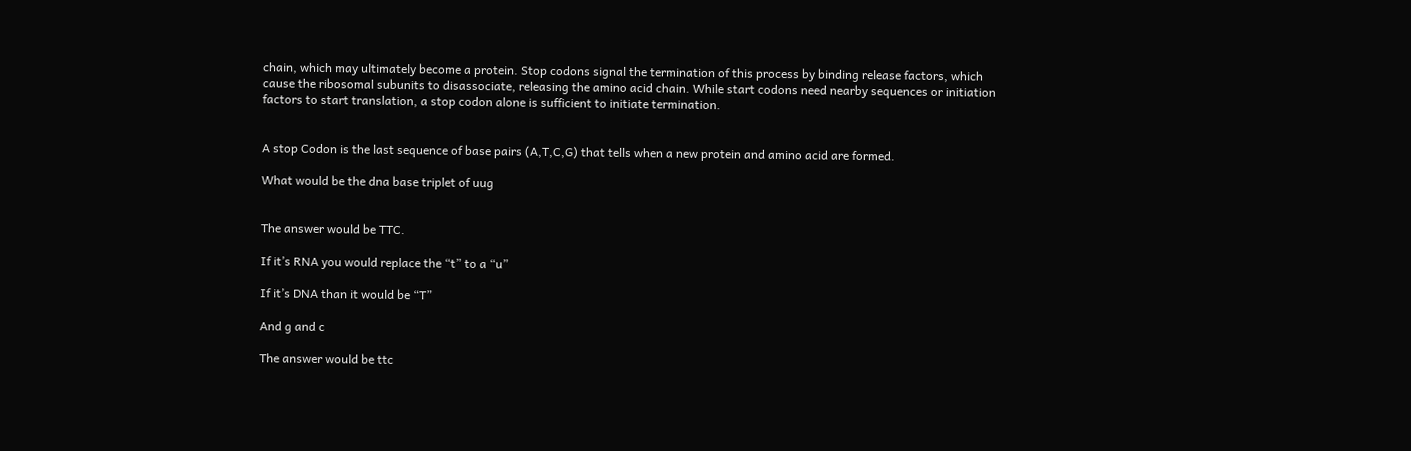chain, which may ultimately become a protein. Stop codons signal the termination of this process by binding release factors, which cause the ribosomal subunits to disassociate, releasing the amino acid chain. While start codons need nearby sequences or initiation factors to start translation, a stop codon alone is sufficient to initiate termination.


A stop Codon is the last sequence of base pairs (A,T,C,G) that tells when a new protein and amino acid are formed.

What would be the dna base triplet of uug


The answer would be TTC.

If it’s RNA you would replace the “t” to a “u”

If it’s DNA than it would be “T”

And g and c

The answer would be ttc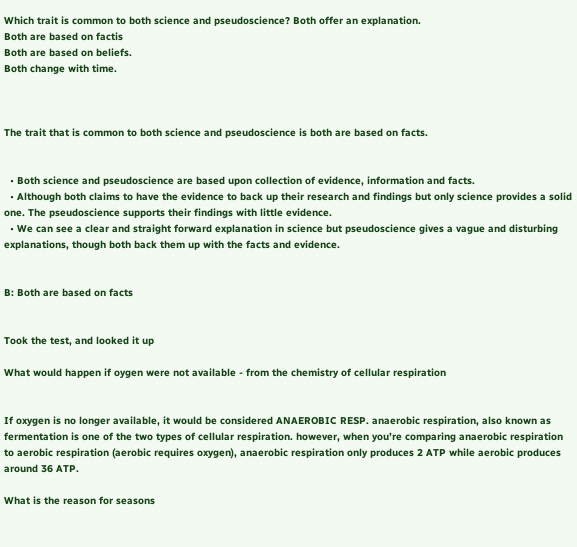Which trait is common to both science and pseudoscience? Both offer an explanation.
Both are based on factis
Both are based on beliefs.
Both change with time.



The trait that is common to both science and pseudoscience is both are based on facts.


  • Both science and pseudoscience are based upon collection of evidence, information and facts.
  • Although both claims to have the evidence to back up their research and findings but only science provides a solid one. The pseudoscience supports their findings with little evidence.
  • We can see a clear and straight forward explanation in science but pseudoscience gives a vague and disturbing explanations, though both back them up with the facts and evidence.


B: Both are based on facts


Took the test, and looked it up

What would happen if oygen were not available - from the chemistry of cellular respiration


If oxygen is no longer available, it would be considered ANAEROBIC RESP. anaerobic respiration, also known as fermentation is one of the two types of cellular respiration. however, when you’re comparing anaerobic respiration to aerobic respiration (aerobic requires oxygen), anaerobic respiration only produces 2 ATP while aerobic produces around 36 ATP.

What is the reason for seasons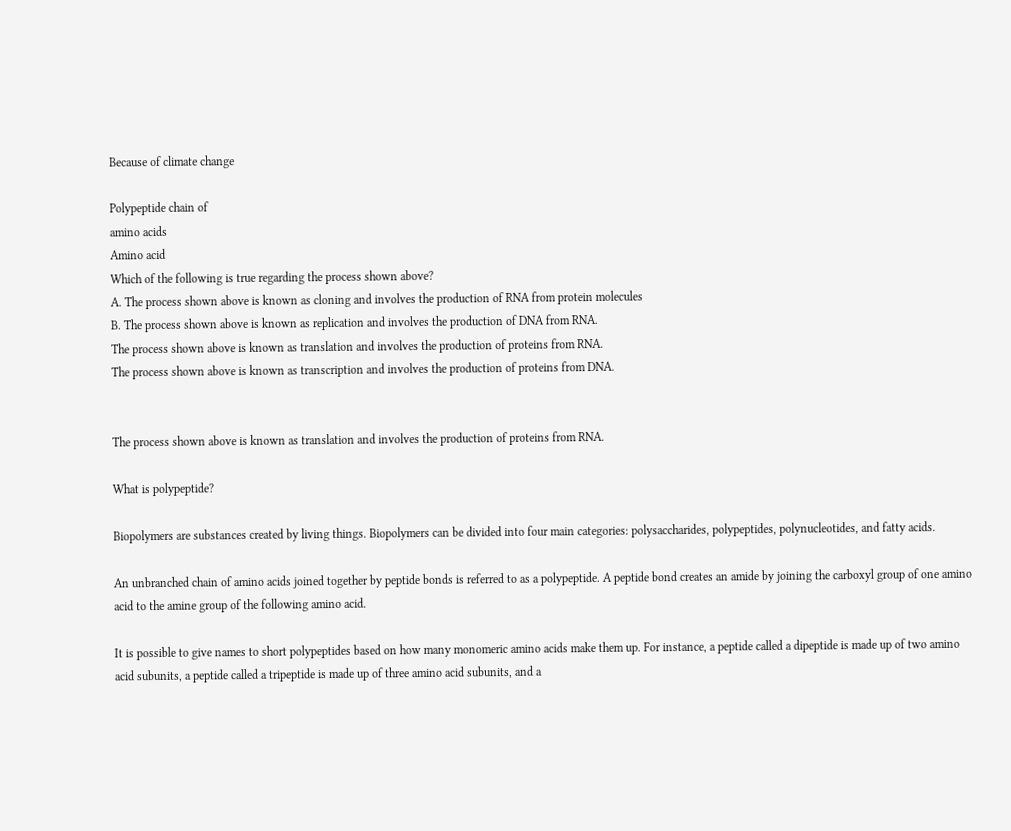Because of climate change

Polypeptide chain of
amino acids
Amino acid
Which of the following is true regarding the process shown above?
A. The process shown above is known as cloning and involves the production of RNA from protein molecules
B. The process shown above is known as replication and involves the production of DNA from RNA.
The process shown above is known as translation and involves the production of proteins from RNA.
The process shown above is known as transcription and involves the production of proteins from DNA.


The process shown above is known as translation and involves the production of proteins from RNA.

What is polypeptide?

Biopolymers are substances created by living things. Biopolymers can be divided into four main categories: polysaccharides, polypeptides, polynucleotides, and fatty acids.

An unbranched chain of amino acids joined together by peptide bonds is referred to as a polypeptide. A peptide bond creates an amide by joining the carboxyl group of one amino acid to the amine group of the following amino acid.

It is possible to give names to short polypeptides based on how many monomeric amino acids make them up. For instance, a peptide called a dipeptide is made up of two amino acid subunits, a peptide called a tripeptide is made up of three amino acid subunits, and a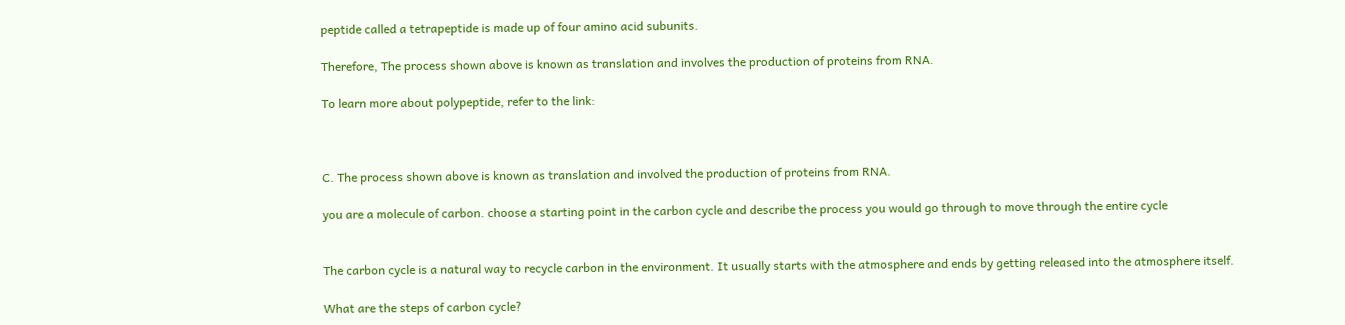peptide called a tetrapeptide is made up of four amino acid subunits.

Therefore, The process shown above is known as translation and involves the production of proteins from RNA.

To learn more about polypeptide, refer to the link:



C. The process shown above is known as translation and involved the production of proteins from RNA.

you are a molecule of carbon. choose a starting point in the carbon cycle and describe the process you would go through to move through the entire cycle


The carbon cycle is a natural way to recycle carbon in the environment. It usually starts with the atmosphere and ends by getting released into the atmosphere itself.

What are the steps of carbon cycle?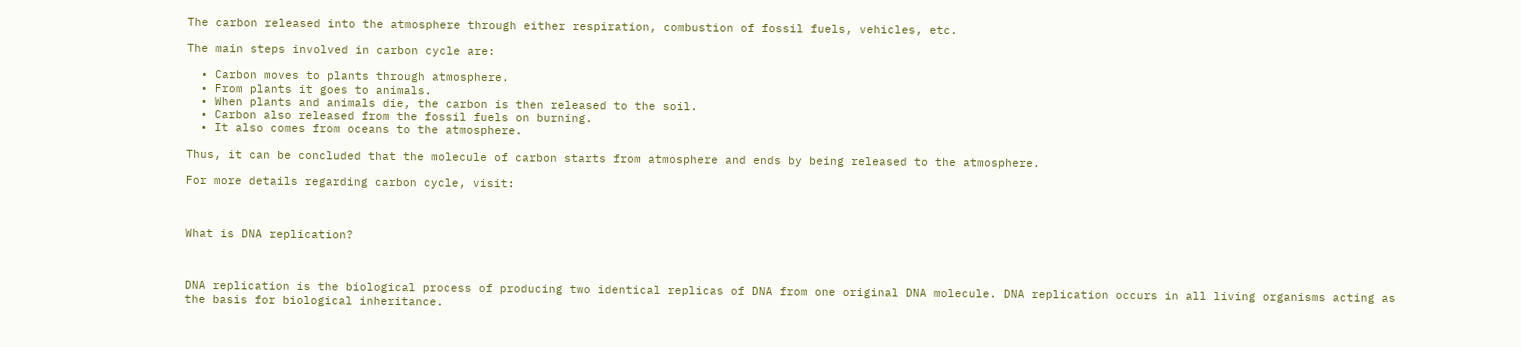The carbon released into the atmosphere through either respiration, combustion of fossil fuels, vehicles, etc.

The main steps involved in carbon cycle are:

  • Carbon moves to plants through atmosphere.
  • From plants it goes to animals.
  • When plants and animals die, the carbon is then released to the soil.
  • Carbon also released from the fossil fuels on burning.
  • It also comes from oceans to the atmosphere.

Thus, it can be concluded that the molecule of carbon starts from atmosphere and ends by being released to the atmosphere.

For more details regarding carbon cycle, visit:



What is DNA replication?



DNA replication is the biological process of producing two identical replicas of DNA from one original DNA molecule. DNA replication occurs in all living organisms acting as the basis for biological inheritance.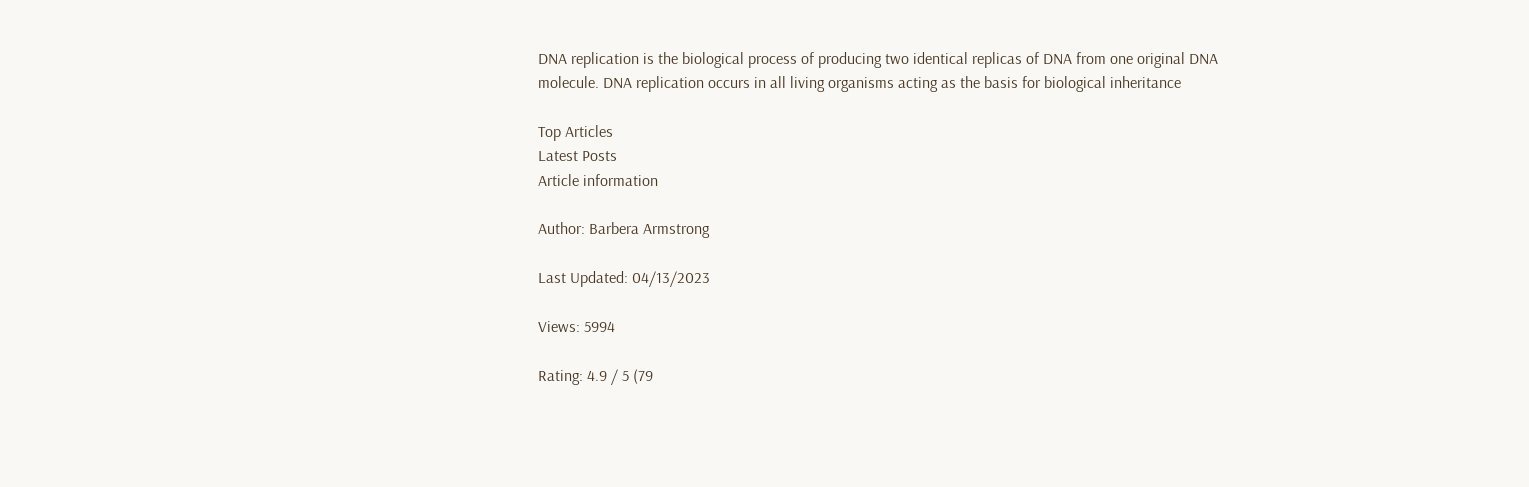DNA replication is the biological process of producing two identical replicas of DNA from one original DNA molecule. DNA replication occurs in all living organisms acting as the basis for biological inheritance

Top Articles
Latest Posts
Article information

Author: Barbera Armstrong

Last Updated: 04/13/2023

Views: 5994

Rating: 4.9 / 5 (79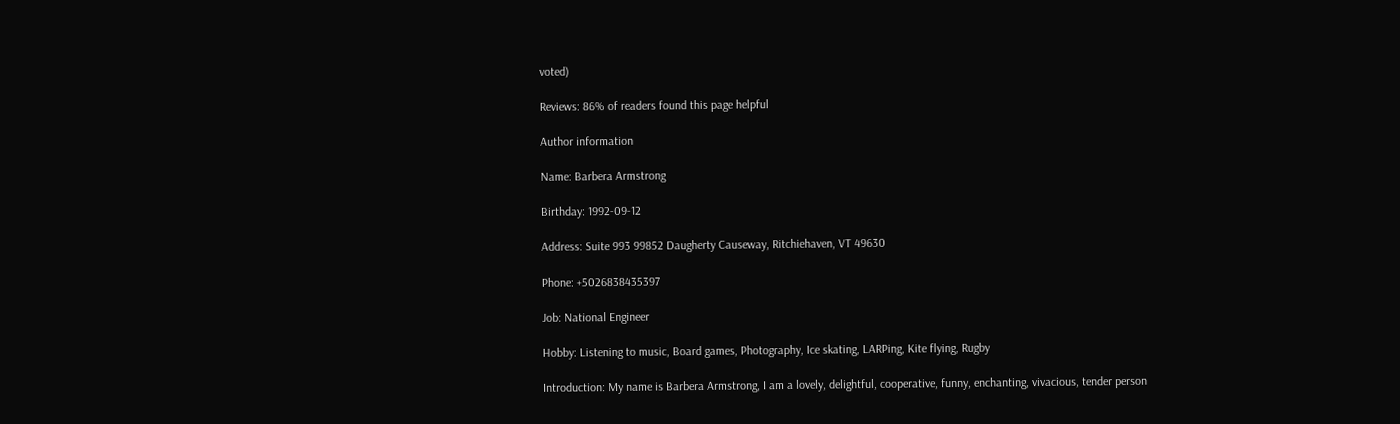voted)

Reviews: 86% of readers found this page helpful

Author information

Name: Barbera Armstrong

Birthday: 1992-09-12

Address: Suite 993 99852 Daugherty Causeway, Ritchiehaven, VT 49630

Phone: +5026838435397

Job: National Engineer

Hobby: Listening to music, Board games, Photography, Ice skating, LARPing, Kite flying, Rugby

Introduction: My name is Barbera Armstrong, I am a lovely, delightful, cooperative, funny, enchanting, vivacious, tender person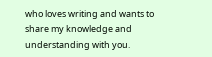who loves writing and wants to share my knowledge and understanding with you.